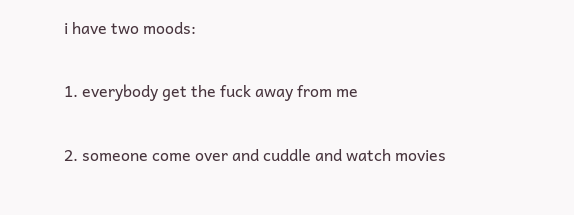i have two moods:

1. everybody get the fuck away from me

2. someone come over and cuddle and watch movies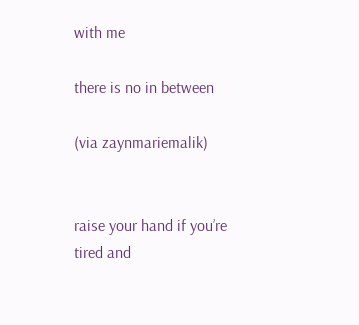with me

there is no in between

(via zaynmariemalik)


raise your hand if you’re tired and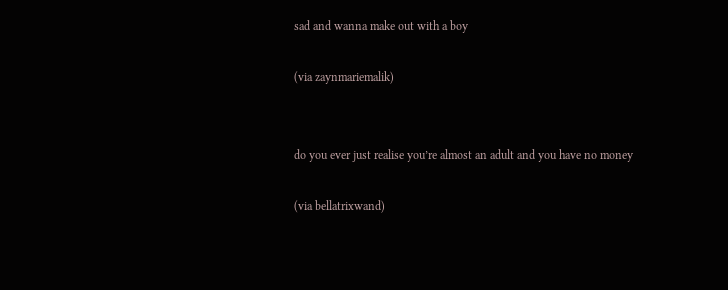sad and wanna make out with a boy

(via zaynmariemalik)


do you ever just realise you’re almost an adult and you have no money

(via bellatrixwand)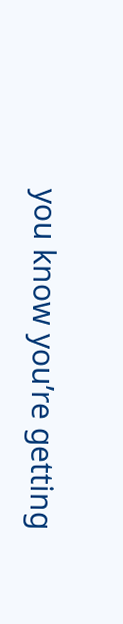you know you’re getting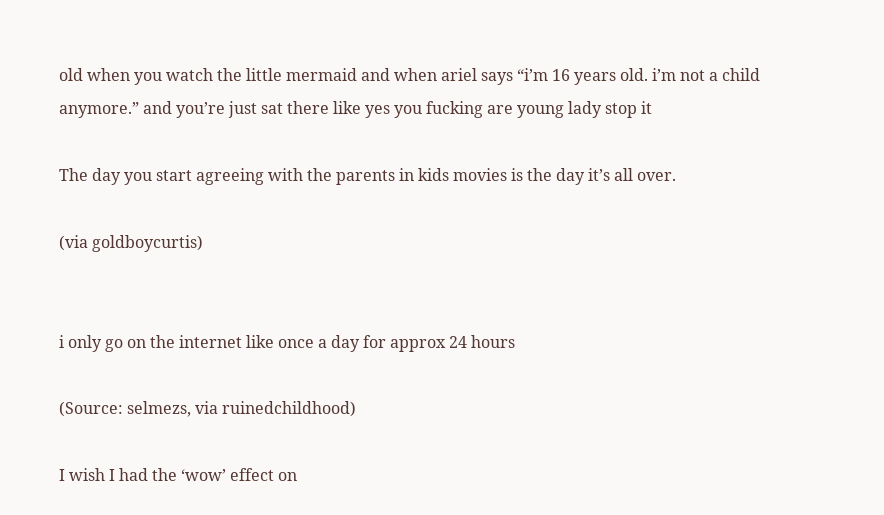old when you watch the little mermaid and when ariel says “i’m 16 years old. i’m not a child anymore.” and you’re just sat there like yes you fucking are young lady stop it

The day you start agreeing with the parents in kids movies is the day it’s all over.

(via goldboycurtis)


i only go on the internet like once a day for approx 24 hours

(Source: selmezs, via ruinedchildhood)

I wish I had the ‘wow’ effect on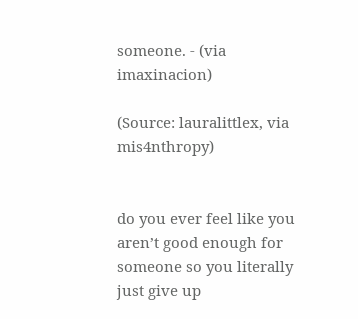someone. - (via imaxinacion)

(Source: lauralittlex, via mis4nthropy)


do you ever feel like you aren’t good enough for someone so you literally just give up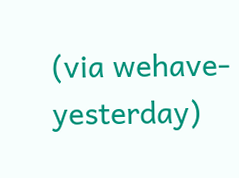(via wehave-yesterday)